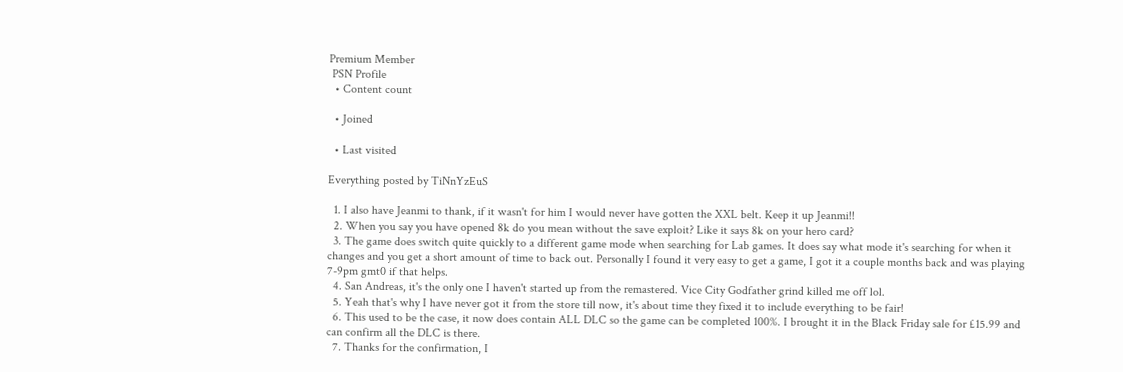Premium Member
 PSN Profile
  • Content count

  • Joined

  • Last visited

Everything posted by TiNnYzEuS

  1. I also have Jeanmi to thank, if it wasn't for him I would never have gotten the XXL belt. Keep it up Jeanmi!!
  2. When you say you have opened 8k do you mean without the save exploit? Like it says 8k on your hero card?
  3. The game does switch quite quickly to a different game mode when searching for Lab games. It does say what mode it's searching for when it changes and you get a short amount of time to back out. Personally I found it very easy to get a game, I got it a couple months back and was playing 7-9pm gmt0 if that helps.
  4. San Andreas, it's the only one I haven't started up from the remastered. Vice City Godfather grind killed me off lol.
  5. Yeah that's why I have never got it from the store till now, it's about time they fixed it to include everything to be fair!
  6. This used to be the case, it now does contain ALL DLC so the game can be completed 100%. I brought it in the Black Friday sale for £15.99 and can confirm all the DLC is there.
  7. Thanks for the confirmation, I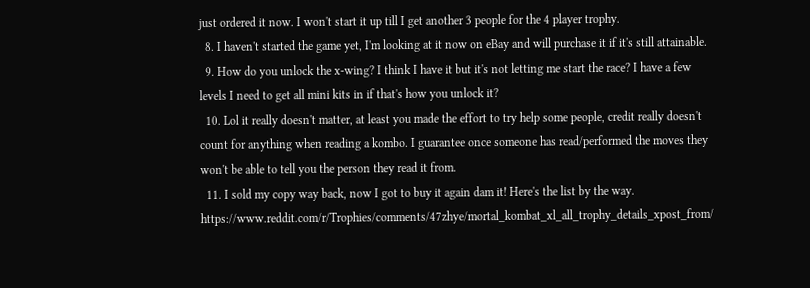just ordered it now. I won't start it up till I get another 3 people for the 4 player trophy.
  8. I haven't started the game yet, I'm looking at it now on eBay and will purchase it if it's still attainable.
  9. How do you unlock the x-wing? I think I have it but it's not letting me start the race? I have a few levels I need to get all mini kits in if that's how you unlock it?
  10. Lol it really doesn't matter, at least you made the effort to try help some people, credit really doesn't count for anything when reading a kombo. I guarantee once someone has read/performed the moves they won't be able to tell you the person they read it from.
  11. I sold my copy way back, now I got to buy it again dam it! Here's the list by the way. https://www.reddit.com/r/Trophies/comments/47zhye/mortal_kombat_xl_all_trophy_details_xpost_from/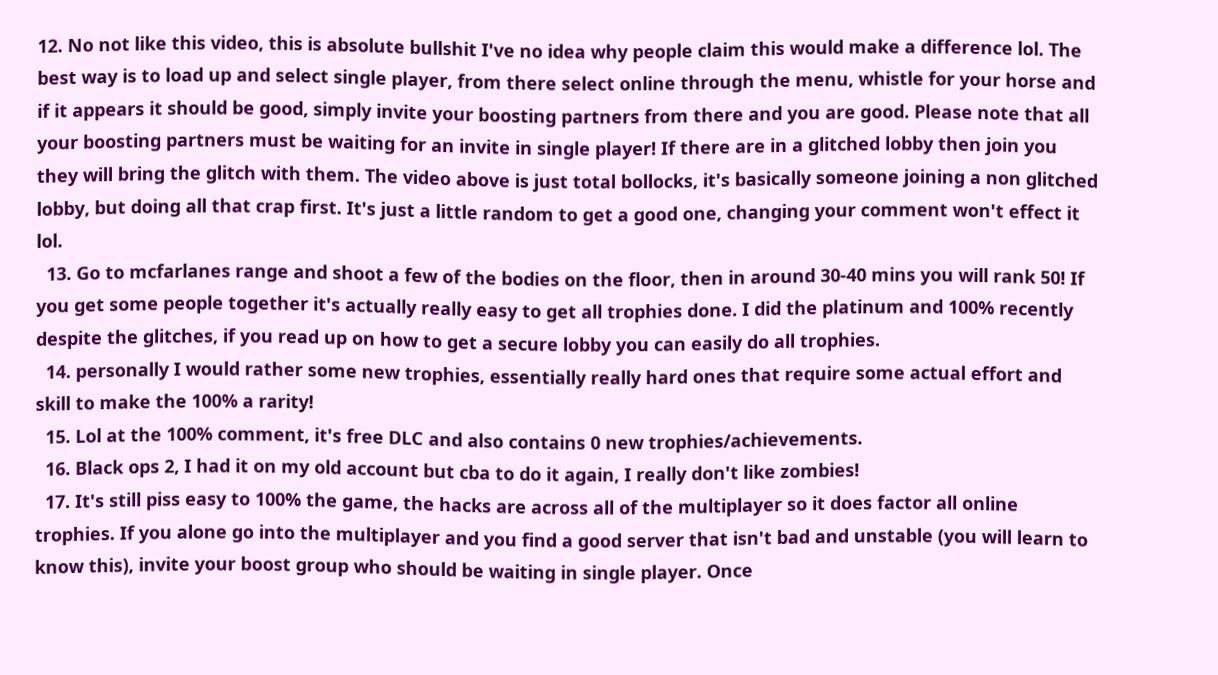12. No not like this video, this is absolute bullshit I've no idea why people claim this would make a difference lol. The best way is to load up and select single player, from there select online through the menu, whistle for your horse and if it appears it should be good, simply invite your boosting partners from there and you are good. Please note that all your boosting partners must be waiting for an invite in single player! If there are in a glitched lobby then join you they will bring the glitch with them. The video above is just total bollocks, it's basically someone joining a non glitched lobby, but doing all that crap first. It's just a little random to get a good one, changing your comment won't effect it lol.
  13. Go to mcfarlanes range and shoot a few of the bodies on the floor, then in around 30-40 mins you will rank 50! If you get some people together it's actually really easy to get all trophies done. I did the platinum and 100% recently despite the glitches, if you read up on how to get a secure lobby you can easily do all trophies.
  14. personally I would rather some new trophies, essentially really hard ones that require some actual effort and skill to make the 100% a rarity!
  15. Lol at the 100% comment, it's free DLC and also contains 0 new trophies/achievements.
  16. Black ops 2, I had it on my old account but cba to do it again, I really don't like zombies!
  17. It's still piss easy to 100% the game, the hacks are across all of the multiplayer so it does factor all online trophies. If you alone go into the multiplayer and you find a good server that isn't bad and unstable (you will learn to know this), invite your boost group who should be waiting in single player. Once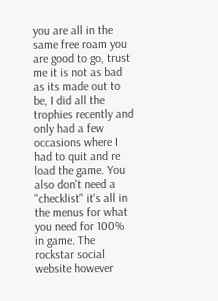you are all in the same free roam you are good to go, trust me it is not as bad as its made out to be, I did all the trophies recently and only had a few occasions where I had to quit and re load the game. You also don't need a "checklist" it's all in the menus for what you need for 100% in game. The rockstar social website however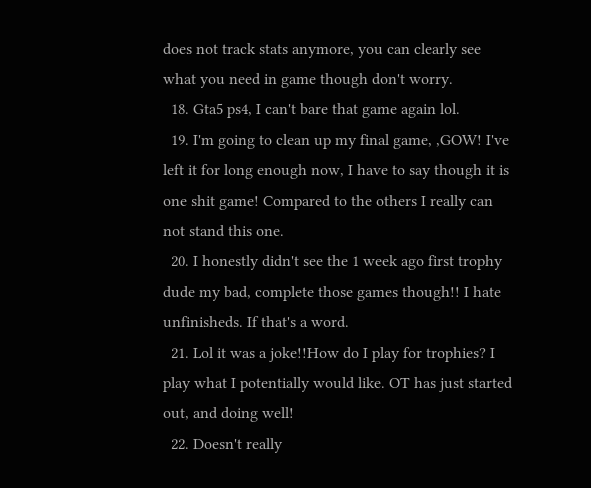does not track stats anymore, you can clearly see what you need in game though don't worry.
  18. Gta5 ps4, I can't bare that game again lol.
  19. I'm going to clean up my final game, ,GOW! I've left it for long enough now, I have to say though it is one shit game! Compared to the others I really can not stand this one.
  20. I honestly didn't see the 1 week ago first trophy dude my bad, complete those games though!! I hate unfinisheds. If that's a word.
  21. Lol it was a joke!!How do I play for trophies? I play what I potentially would like. OT has just started out, and doing well!
  22. Doesn't really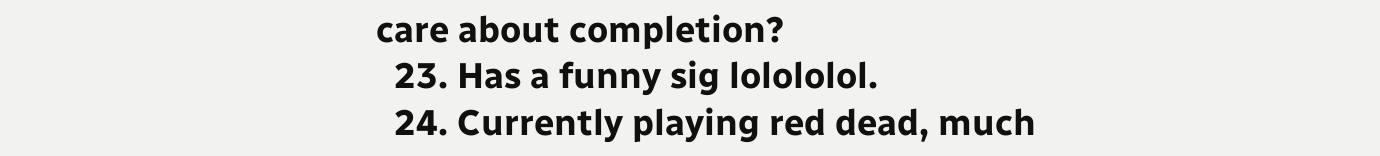care about completion?
  23. Has a funny sig lolololol.
  24. Currently playing red dead, much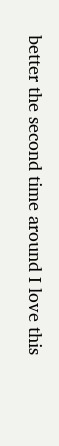better the second time around I love this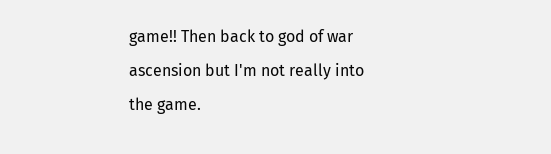game!! Then back to god of war ascension but I'm not really into the game.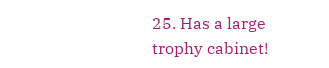25. Has a large trophy cabinet!